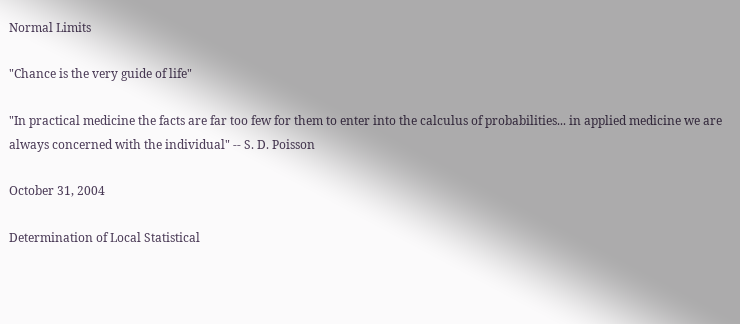Normal Limits

"Chance is the very guide of life"

"In practical medicine the facts are far too few for them to enter into the calculus of probabilities... in applied medicine we are always concerned with the individual" -- S. D. Poisson

October 31, 2004

Determination of Local Statistical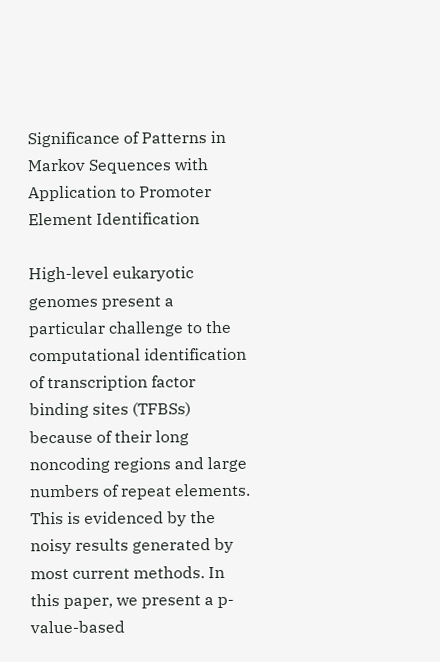Significance of Patterns in Markov Sequences with Application to Promoter Element Identification

High-level eukaryotic genomes present a particular challenge to the computational identification of transcription factor binding sites (TFBSs) because of their long noncoding regions and large numbers of repeat elements. This is evidenced by the noisy results generated by most current methods. In this paper, we present a p-value-based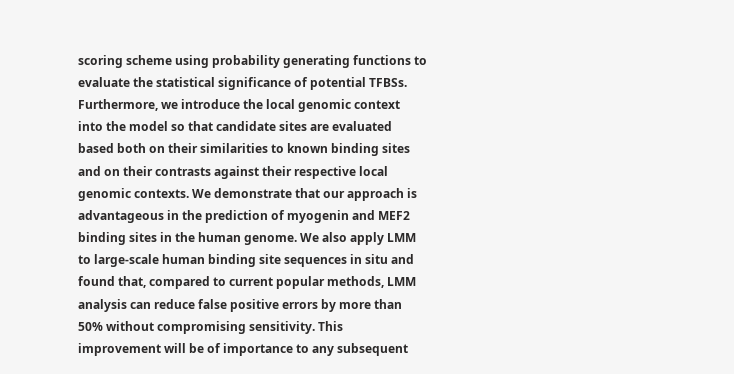scoring scheme using probability generating functions to evaluate the statistical significance of potential TFBSs. Furthermore, we introduce the local genomic context into the model so that candidate sites are evaluated based both on their similarities to known binding sites and on their contrasts against their respective local genomic contexts. We demonstrate that our approach is advantageous in the prediction of myogenin and MEF2 binding sites in the human genome. We also apply LMM to large-scale human binding site sequences in situ and found that, compared to current popular methods, LMM analysis can reduce false positive errors by more than 50% without compromising sensitivity. This improvement will be of importance to any subsequent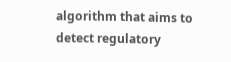algorithm that aims to detect regulatory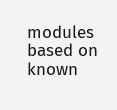modules based on known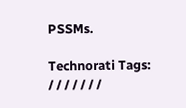PSSMs.

Technorati Tags:
/ / / / / / /